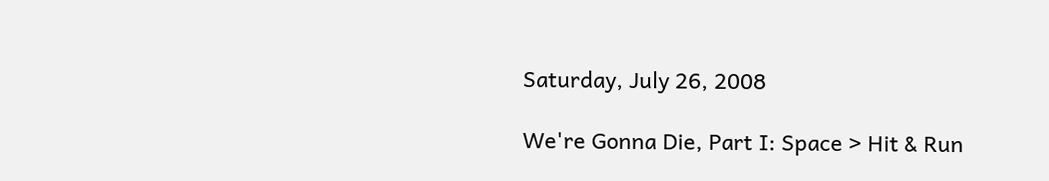Saturday, July 26, 2008

We're Gonna Die, Part I: Space > Hit & Run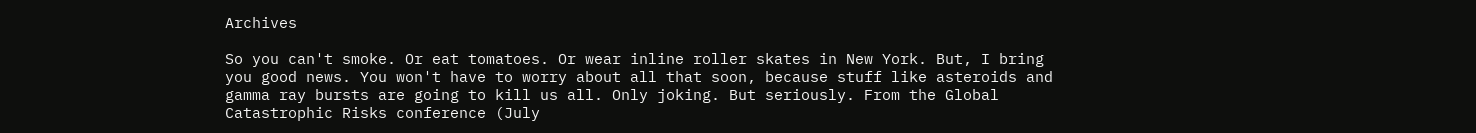Archives

So you can't smoke. Or eat tomatoes. Or wear inline roller skates in New York. But, I bring you good news. You won't have to worry about all that soon, because stuff like asteroids and gamma ray bursts are going to kill us all. Only joking. But seriously. From the Global Catastrophic Risks conference (July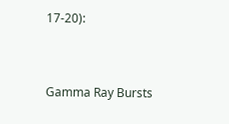17-20):


Gamma Ray Bursts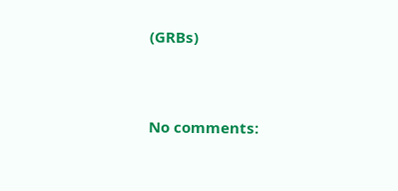(GRBs)


No comments: